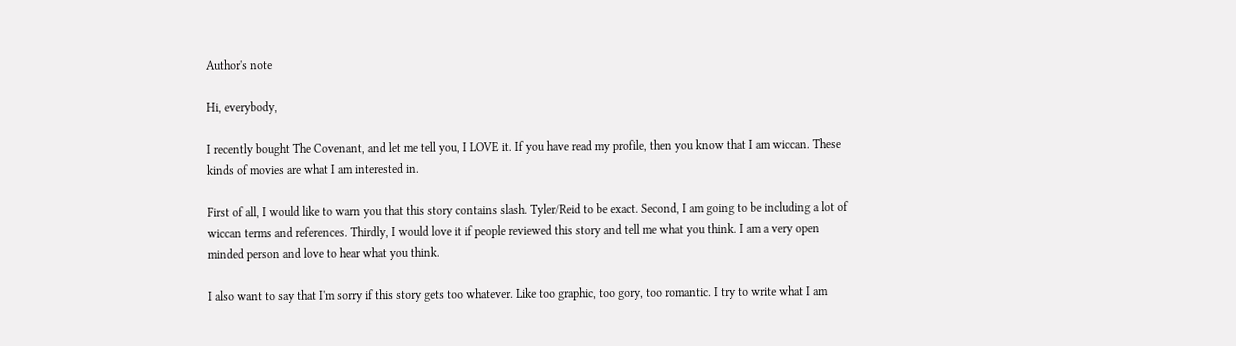Author's note

Hi, everybody,

I recently bought The Covenant, and let me tell you, I LOVE it. If you have read my profile, then you know that I am wiccan. These kinds of movies are what I am interested in.

First of all, I would like to warn you that this story contains slash. Tyler/Reid to be exact. Second, I am going to be including a lot of wiccan terms and references. Thirdly, I would love it if people reviewed this story and tell me what you think. I am a very open minded person and love to hear what you think.

I also want to say that I'm sorry if this story gets too whatever. Like too graphic, too gory, too romantic. I try to write what I am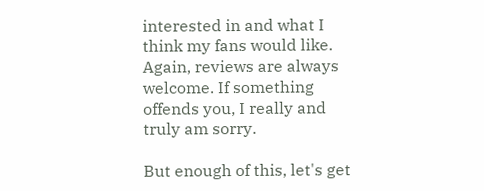interested in and what I think my fans would like. Again, reviews are always welcome. If something offends you, I really and truly am sorry.

But enough of this, let's get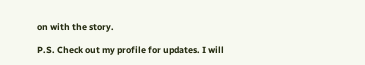on with the story.

P.S. Check out my profile for updates. I will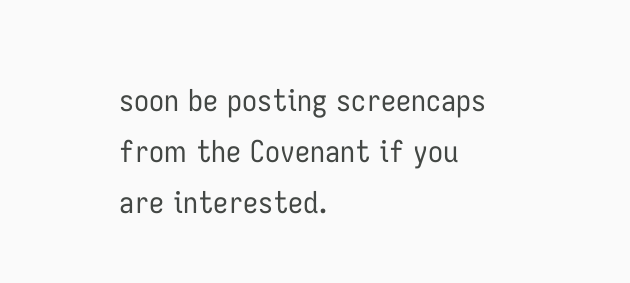soon be posting screencaps from the Covenant if you are interested.